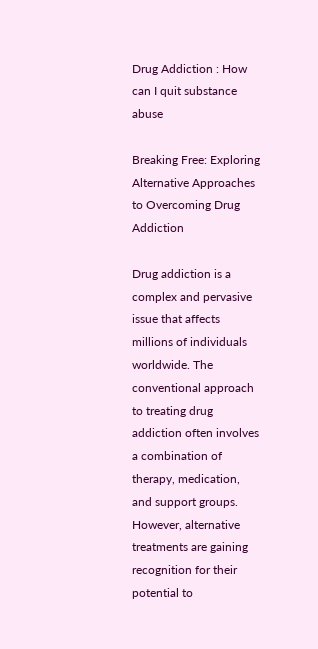Drug Addiction : How can I quit substance abuse

Breaking Free: Exploring Alternative Approaches to Overcoming Drug Addiction

Drug addiction is a complex and pervasive issue that affects millions of individuals worldwide. The conventional approach to treating drug addiction often involves a combination of therapy, medication, and support groups. However, alternative treatments are gaining recognition for their potential to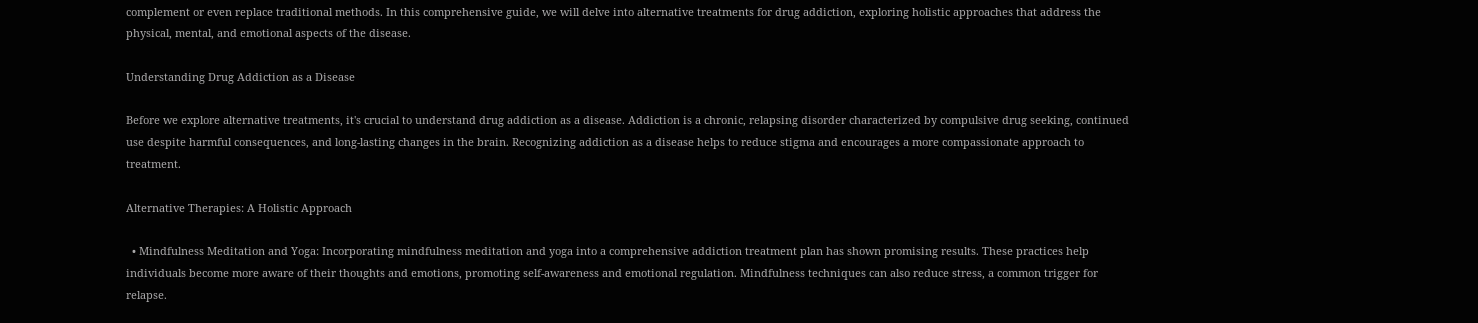complement or even replace traditional methods. In this comprehensive guide, we will delve into alternative treatments for drug addiction, exploring holistic approaches that address the physical, mental, and emotional aspects of the disease.

Understanding Drug Addiction as a Disease

Before we explore alternative treatments, it's crucial to understand drug addiction as a disease. Addiction is a chronic, relapsing disorder characterized by compulsive drug seeking, continued use despite harmful consequences, and long-lasting changes in the brain. Recognizing addiction as a disease helps to reduce stigma and encourages a more compassionate approach to treatment.

Alternative Therapies: A Holistic Approach

  • Mindfulness Meditation and Yoga: Incorporating mindfulness meditation and yoga into a comprehensive addiction treatment plan has shown promising results. These practices help individuals become more aware of their thoughts and emotions, promoting self-awareness and emotional regulation. Mindfulness techniques can also reduce stress, a common trigger for relapse.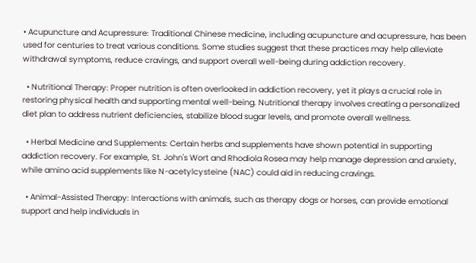• Acupuncture and Acupressure: Traditional Chinese medicine, including acupuncture and acupressure, has been used for centuries to treat various conditions. Some studies suggest that these practices may help alleviate withdrawal symptoms, reduce cravings, and support overall well-being during addiction recovery.

  • Nutritional Therapy: Proper nutrition is often overlooked in addiction recovery, yet it plays a crucial role in restoring physical health and supporting mental well-being. Nutritional therapy involves creating a personalized diet plan to address nutrient deficiencies, stabilize blood sugar levels, and promote overall wellness.

  • Herbal Medicine and Supplements: Certain herbs and supplements have shown potential in supporting addiction recovery. For example, St. John's Wort and Rhodiola Rosea may help manage depression and anxiety, while amino acid supplements like N-acetylcysteine (NAC) could aid in reducing cravings.

  • Animal-Assisted Therapy: Interactions with animals, such as therapy dogs or horses, can provide emotional support and help individuals in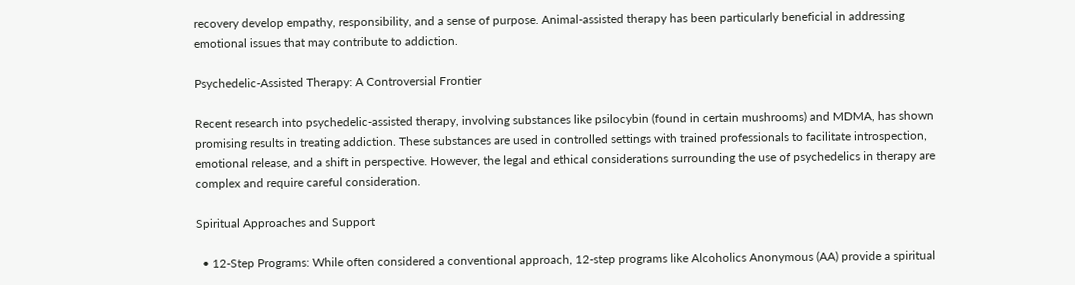recovery develop empathy, responsibility, and a sense of purpose. Animal-assisted therapy has been particularly beneficial in addressing emotional issues that may contribute to addiction.

Psychedelic-Assisted Therapy: A Controversial Frontier

Recent research into psychedelic-assisted therapy, involving substances like psilocybin (found in certain mushrooms) and MDMA, has shown promising results in treating addiction. These substances are used in controlled settings with trained professionals to facilitate introspection, emotional release, and a shift in perspective. However, the legal and ethical considerations surrounding the use of psychedelics in therapy are complex and require careful consideration.

Spiritual Approaches and Support

  • 12-Step Programs: While often considered a conventional approach, 12-step programs like Alcoholics Anonymous (AA) provide a spiritual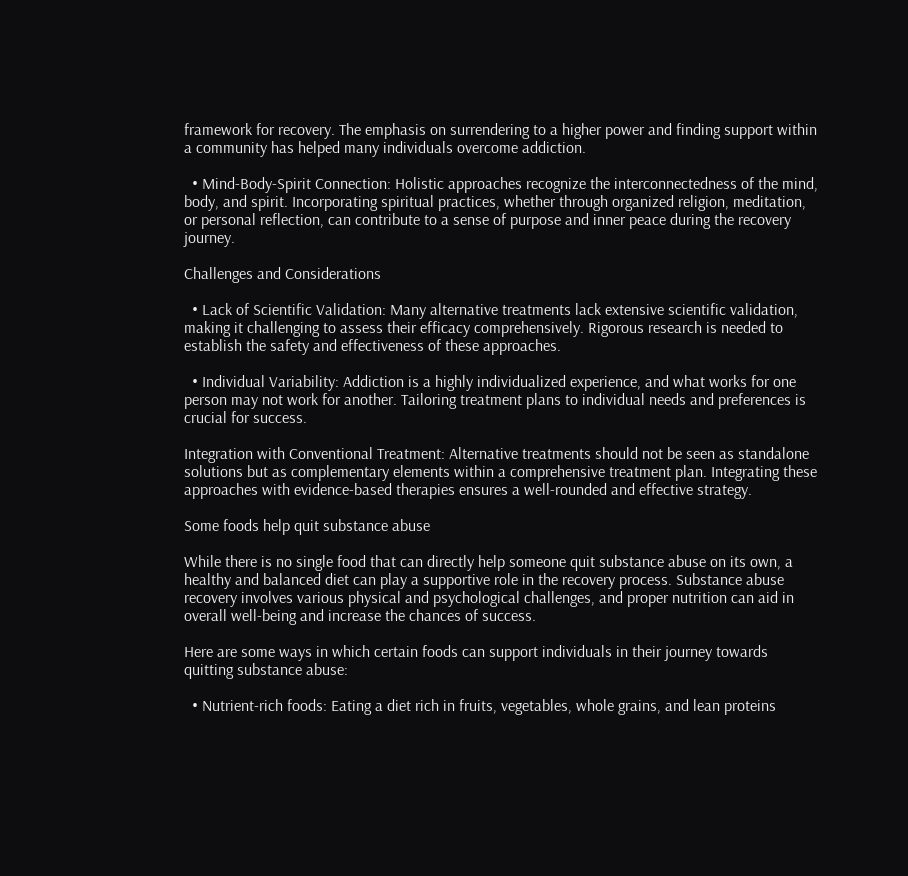framework for recovery. The emphasis on surrendering to a higher power and finding support within a community has helped many individuals overcome addiction.

  • Mind-Body-Spirit Connection: Holistic approaches recognize the interconnectedness of the mind, body, and spirit. Incorporating spiritual practices, whether through organized religion, meditation, or personal reflection, can contribute to a sense of purpose and inner peace during the recovery journey.

Challenges and Considerations

  • Lack of Scientific Validation: Many alternative treatments lack extensive scientific validation, making it challenging to assess their efficacy comprehensively. Rigorous research is needed to establish the safety and effectiveness of these approaches.

  • Individual Variability: Addiction is a highly individualized experience, and what works for one person may not work for another. Tailoring treatment plans to individual needs and preferences is crucial for success.

Integration with Conventional Treatment: Alternative treatments should not be seen as standalone solutions but as complementary elements within a comprehensive treatment plan. Integrating these approaches with evidence-based therapies ensures a well-rounded and effective strategy.

Some foods help quit substance abuse

While there is no single food that can directly help someone quit substance abuse on its own, a healthy and balanced diet can play a supportive role in the recovery process. Substance abuse recovery involves various physical and psychological challenges, and proper nutrition can aid in overall well-being and increase the chances of success.

Here are some ways in which certain foods can support individuals in their journey towards quitting substance abuse:

  • Nutrient-rich foods: Eating a diet rich in fruits, vegetables, whole grains, and lean proteins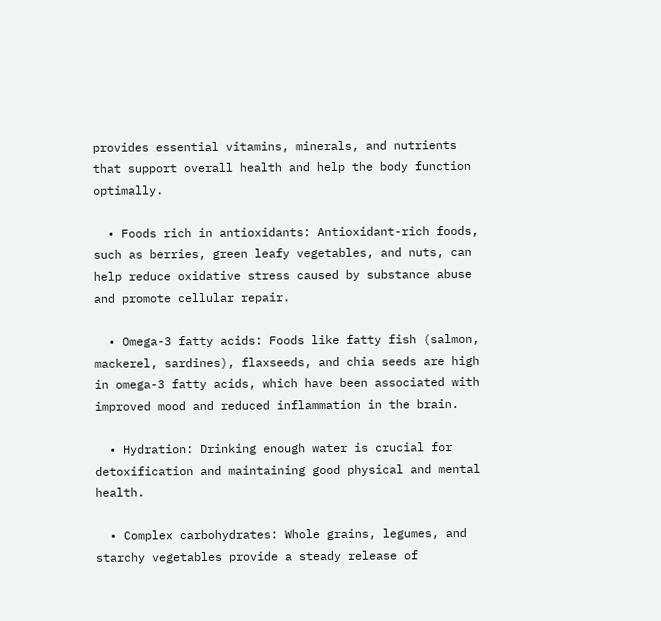provides essential vitamins, minerals, and nutrients that support overall health and help the body function optimally.

  • Foods rich in antioxidants: Antioxidant-rich foods, such as berries, green leafy vegetables, and nuts, can help reduce oxidative stress caused by substance abuse and promote cellular repair.

  • Omega-3 fatty acids: Foods like fatty fish (salmon, mackerel, sardines), flaxseeds, and chia seeds are high in omega-3 fatty acids, which have been associated with improved mood and reduced inflammation in the brain.

  • Hydration: Drinking enough water is crucial for detoxification and maintaining good physical and mental health.

  • Complex carbohydrates: Whole grains, legumes, and starchy vegetables provide a steady release of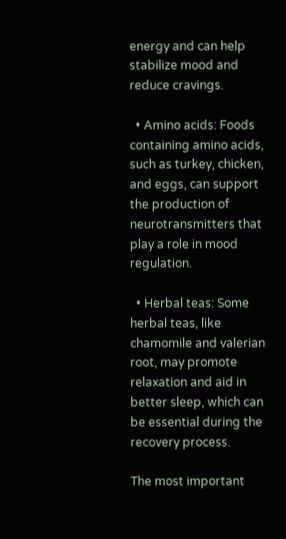energy and can help stabilize mood and reduce cravings.

  • Amino acids: Foods containing amino acids, such as turkey, chicken, and eggs, can support the production of neurotransmitters that play a role in mood regulation.

  • Herbal teas: Some herbal teas, like chamomile and valerian root, may promote relaxation and aid in better sleep, which can be essential during the recovery process.

The most important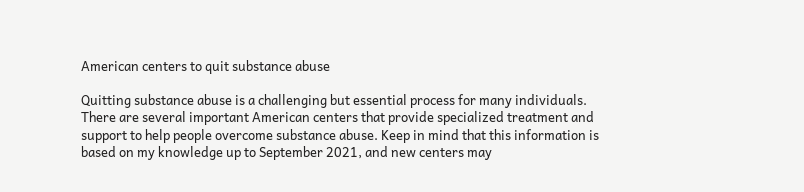American centers to quit substance abuse

Quitting substance abuse is a challenging but essential process for many individuals. There are several important American centers that provide specialized treatment and support to help people overcome substance abuse. Keep in mind that this information is based on my knowledge up to September 2021, and new centers may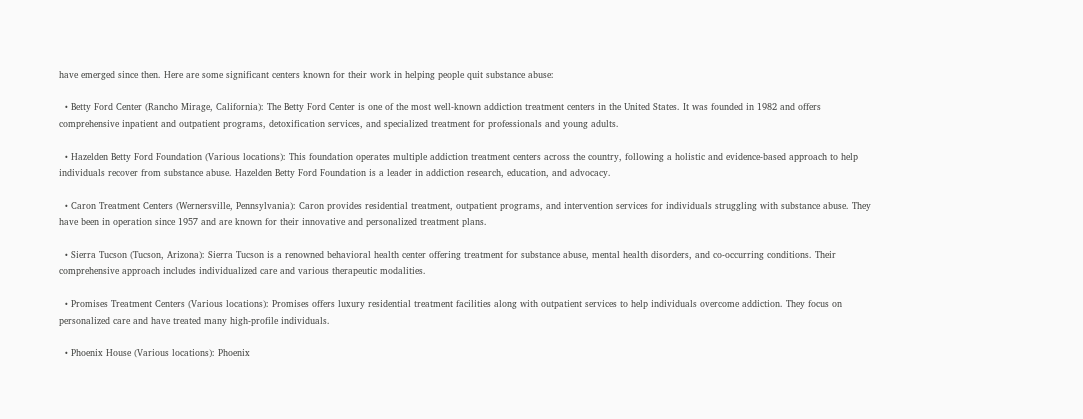have emerged since then. Here are some significant centers known for their work in helping people quit substance abuse:

  • Betty Ford Center (Rancho Mirage, California): The Betty Ford Center is one of the most well-known addiction treatment centers in the United States. It was founded in 1982 and offers comprehensive inpatient and outpatient programs, detoxification services, and specialized treatment for professionals and young adults.

  • Hazelden Betty Ford Foundation (Various locations): This foundation operates multiple addiction treatment centers across the country, following a holistic and evidence-based approach to help individuals recover from substance abuse. Hazelden Betty Ford Foundation is a leader in addiction research, education, and advocacy.

  • Caron Treatment Centers (Wernersville, Pennsylvania): Caron provides residential treatment, outpatient programs, and intervention services for individuals struggling with substance abuse. They have been in operation since 1957 and are known for their innovative and personalized treatment plans.

  • Sierra Tucson (Tucson, Arizona): Sierra Tucson is a renowned behavioral health center offering treatment for substance abuse, mental health disorders, and co-occurring conditions. Their comprehensive approach includes individualized care and various therapeutic modalities.

  • Promises Treatment Centers (Various locations): Promises offers luxury residential treatment facilities along with outpatient services to help individuals overcome addiction. They focus on personalized care and have treated many high-profile individuals.

  • Phoenix House (Various locations): Phoenix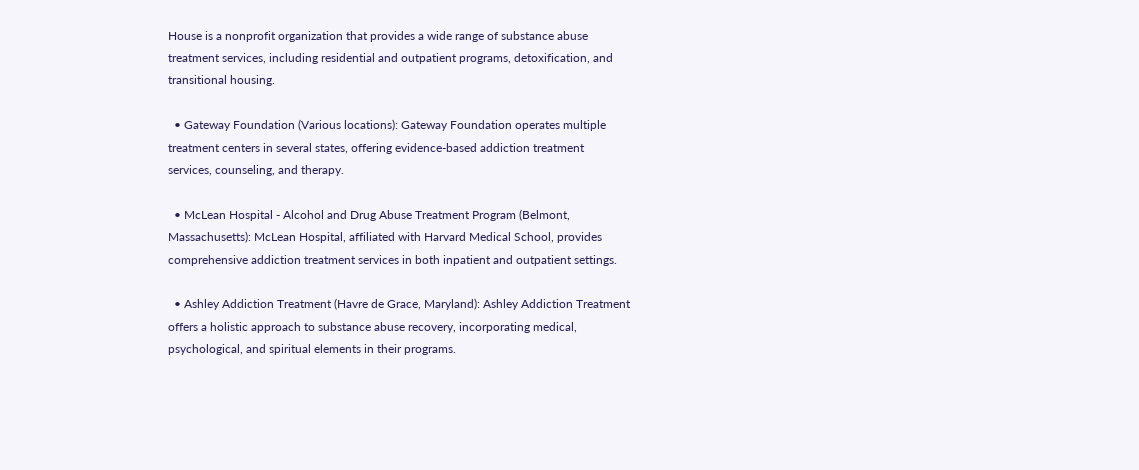House is a nonprofit organization that provides a wide range of substance abuse treatment services, including residential and outpatient programs, detoxification, and transitional housing.

  • Gateway Foundation (Various locations): Gateway Foundation operates multiple treatment centers in several states, offering evidence-based addiction treatment services, counseling, and therapy.

  • McLean Hospital - Alcohol and Drug Abuse Treatment Program (Belmont, Massachusetts): McLean Hospital, affiliated with Harvard Medical School, provides comprehensive addiction treatment services in both inpatient and outpatient settings.

  • Ashley Addiction Treatment (Havre de Grace, Maryland): Ashley Addiction Treatment offers a holistic approach to substance abuse recovery, incorporating medical, psychological, and spiritual elements in their programs.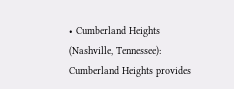• Cumberland Heights (Nashville, Tennessee): Cumberland Heights provides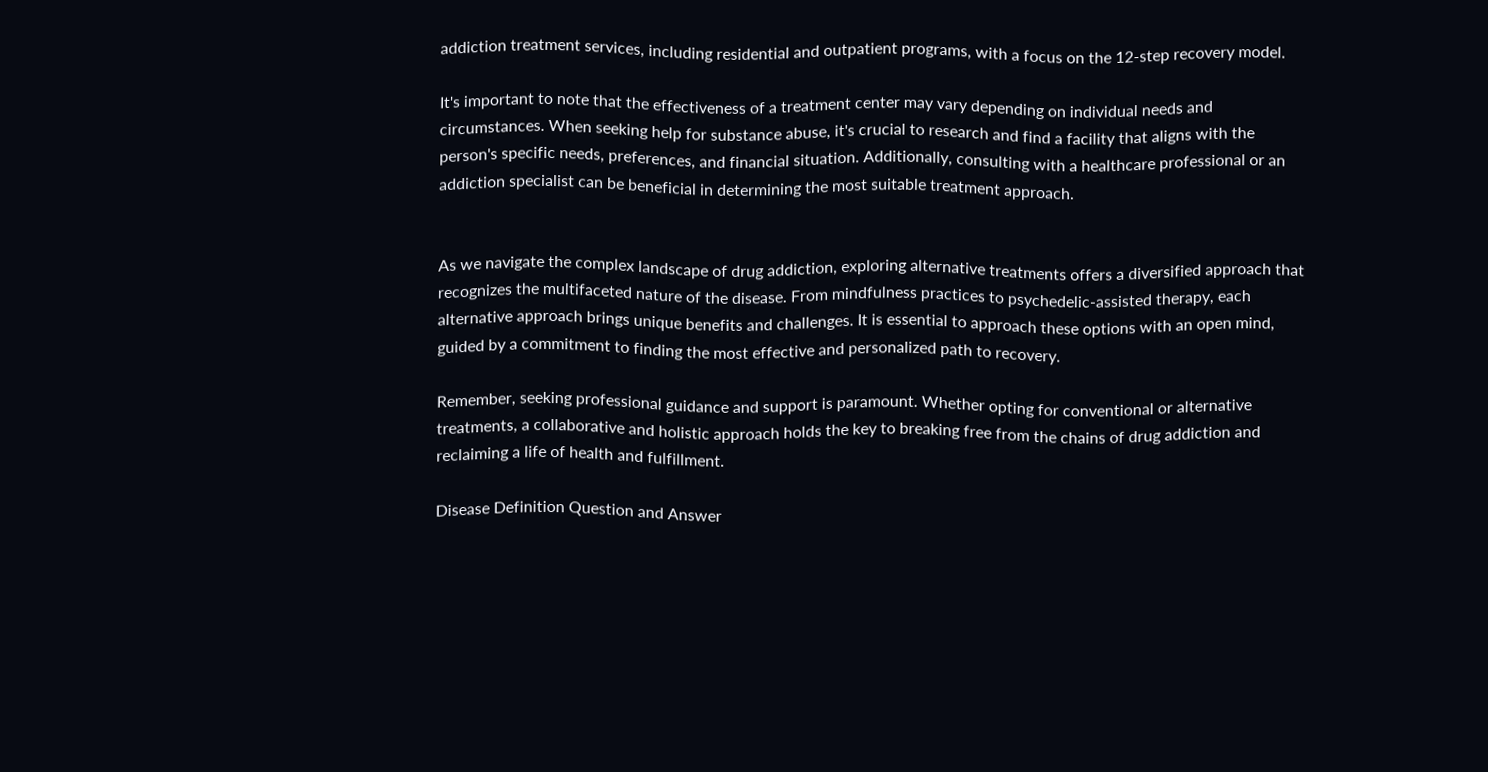addiction treatment services, including residential and outpatient programs, with a focus on the 12-step recovery model.

It's important to note that the effectiveness of a treatment center may vary depending on individual needs and circumstances. When seeking help for substance abuse, it's crucial to research and find a facility that aligns with the person's specific needs, preferences, and financial situation. Additionally, consulting with a healthcare professional or an addiction specialist can be beneficial in determining the most suitable treatment approach.


As we navigate the complex landscape of drug addiction, exploring alternative treatments offers a diversified approach that recognizes the multifaceted nature of the disease. From mindfulness practices to psychedelic-assisted therapy, each alternative approach brings unique benefits and challenges. It is essential to approach these options with an open mind, guided by a commitment to finding the most effective and personalized path to recovery.

Remember, seeking professional guidance and support is paramount. Whether opting for conventional or alternative treatments, a collaborative and holistic approach holds the key to breaking free from the chains of drug addiction and reclaiming a life of health and fulfillment.

Disease Definition Question and Answer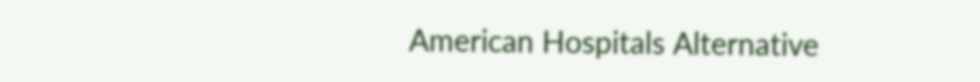American Hospitals Alternative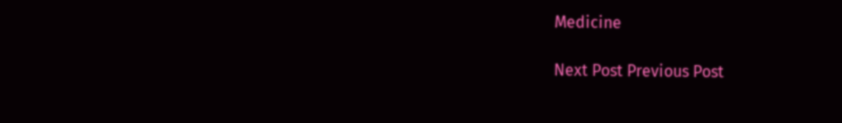Medicine

Next Post Previous Post